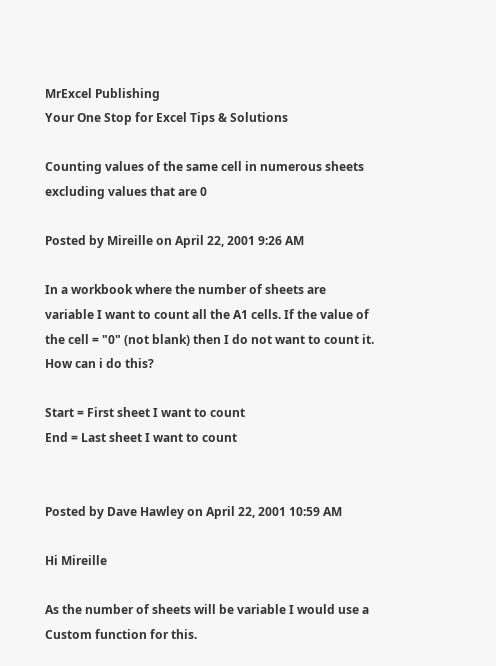MrExcel Publishing
Your One Stop for Excel Tips & Solutions

Counting values of the same cell in numerous sheets excluding values that are 0

Posted by Mireille on April 22, 2001 9:26 AM

In a workbook where the number of sheets are variable I want to count all the A1 cells. If the value of the cell = "0" (not blank) then I do not want to count it.
How can i do this?

Start = First sheet I want to count
End = Last sheet I want to count


Posted by Dave Hawley on April 22, 2001 10:59 AM

Hi Mireille

As the number of sheets will be variable I would use a Custom function for this.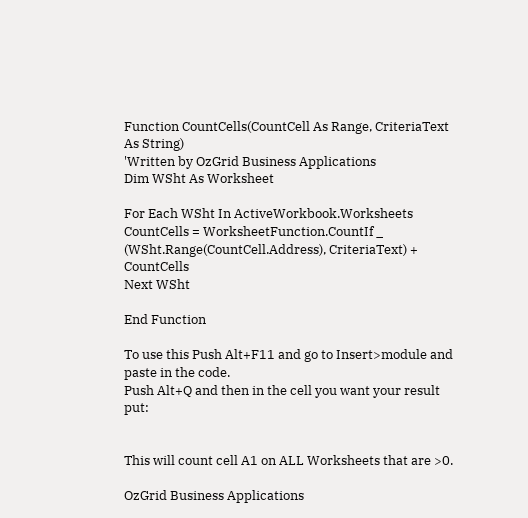Function CountCells(CountCell As Range, CriteriaText As String)
'Written by OzGrid Business Applications
Dim WSht As Worksheet

For Each WSht In ActiveWorkbook.Worksheets
CountCells = WorksheetFunction.CountIf _
(WSht.Range(CountCell.Address), CriteriaText) + CountCells
Next WSht

End Function

To use this Push Alt+F11 and go to Insert>module and paste in the code.
Push Alt+Q and then in the cell you want your result put:


This will count cell A1 on ALL Worksheets that are >0.

OzGrid Business Applications